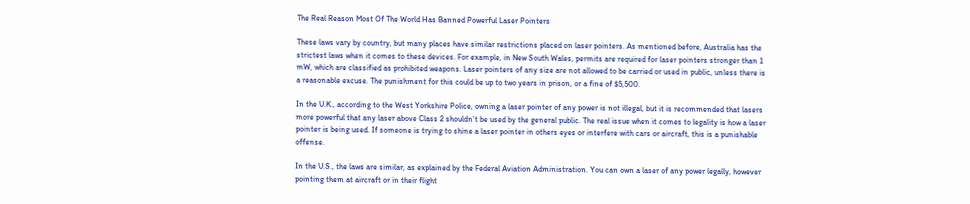The Real Reason Most Of The World Has Banned Powerful Laser Pointers

These laws vary by country, but many places have similar restrictions placed on laser pointers. As mentioned before, Australia has the strictest laws when it comes to these devices. For example, in New South Wales, permits are required for laser pointers stronger than 1 mW, which are classified as prohibited weapons. Laser pointers of any size are not allowed to be carried or used in public, unless there is a reasonable excuse. The punishment for this could be up to two years in prison, or a fine of $5,500.

In the U.K., according to the West Yorkshire Police, owning a laser pointer of any power is not illegal, but it is recommended that lasers more powerful that any laser above Class 2 shouldn’t be used by the general public. The real issue when it comes to legality is how a laser pointer is being used. If someone is trying to shine a laser pointer in others eyes or interfere with cars or aircraft, this is a punishable offense.

In the U.S., the laws are similar, as explained by the Federal Aviation Administration. You can own a laser of any power legally, however pointing them at aircraft or in their flight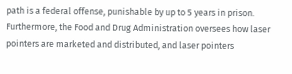path is a federal offense, punishable by up to 5 years in prison. Furthermore, the Food and Drug Administration oversees how laser pointers are marketed and distributed, and laser pointers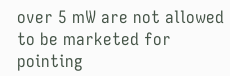over 5 mW are not allowed to be marketed for pointing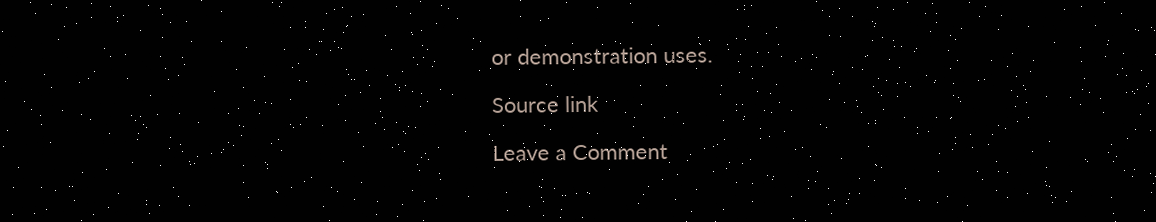or demonstration uses.

Source link

Leave a Comment